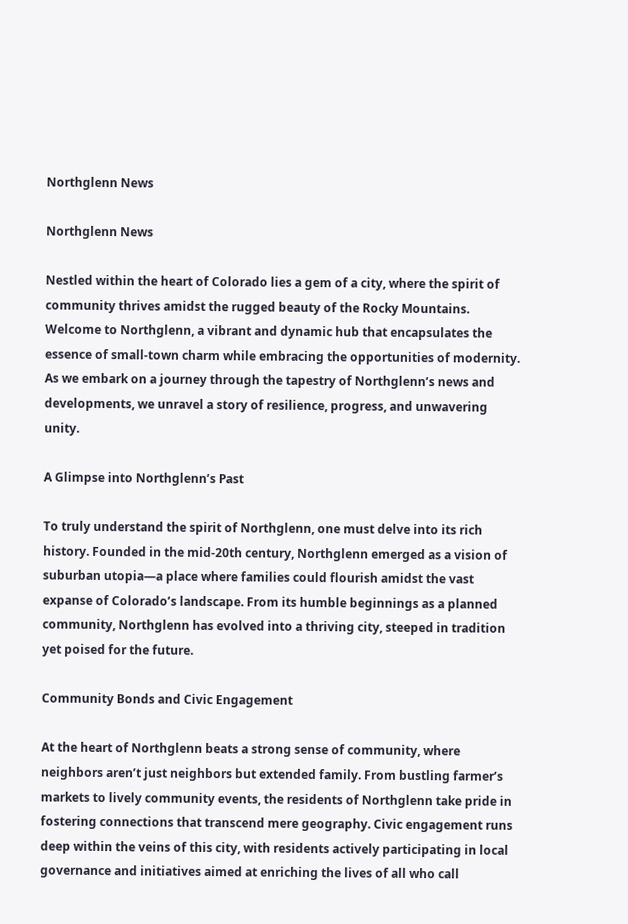Northglenn News

Northglenn News

Nestled within the heart of Colorado lies a gem of a city, where the spirit of community thrives amidst the rugged beauty of the Rocky Mountains. Welcome to Northglenn, a vibrant and dynamic hub that encapsulates the essence of small-town charm while embracing the opportunities of modernity. As we embark on a journey through the tapestry of Northglenn’s news and developments, we unravel a story of resilience, progress, and unwavering unity.

A Glimpse into Northglenn’s Past

To truly understand the spirit of Northglenn, one must delve into its rich history. Founded in the mid-20th century, Northglenn emerged as a vision of suburban utopia—a place where families could flourish amidst the vast expanse of Colorado’s landscape. From its humble beginnings as a planned community, Northglenn has evolved into a thriving city, steeped in tradition yet poised for the future.

Community Bonds and Civic Engagement

At the heart of Northglenn beats a strong sense of community, where neighbors aren’t just neighbors but extended family. From bustling farmer’s markets to lively community events, the residents of Northglenn take pride in fostering connections that transcend mere geography. Civic engagement runs deep within the veins of this city, with residents actively participating in local governance and initiatives aimed at enriching the lives of all who call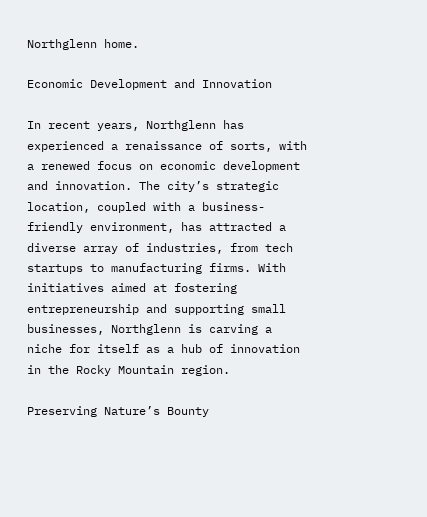Northglenn home.

Economic Development and Innovation

In recent years, Northglenn has experienced a renaissance of sorts, with a renewed focus on economic development and innovation. The city’s strategic location, coupled with a business-friendly environment, has attracted a diverse array of industries, from tech startups to manufacturing firms. With initiatives aimed at fostering entrepreneurship and supporting small businesses, Northglenn is carving a niche for itself as a hub of innovation in the Rocky Mountain region.

Preserving Nature’s Bounty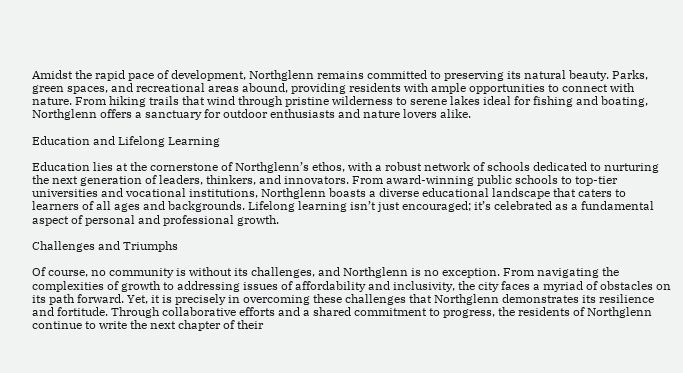Amidst the rapid pace of development, Northglenn remains committed to preserving its natural beauty. Parks, green spaces, and recreational areas abound, providing residents with ample opportunities to connect with nature. From hiking trails that wind through pristine wilderness to serene lakes ideal for fishing and boating, Northglenn offers a sanctuary for outdoor enthusiasts and nature lovers alike.

Education and Lifelong Learning

Education lies at the cornerstone of Northglenn’s ethos, with a robust network of schools dedicated to nurturing the next generation of leaders, thinkers, and innovators. From award-winning public schools to top-tier universities and vocational institutions, Northglenn boasts a diverse educational landscape that caters to learners of all ages and backgrounds. Lifelong learning isn’t just encouraged; it’s celebrated as a fundamental aspect of personal and professional growth.

Challenges and Triumphs

Of course, no community is without its challenges, and Northglenn is no exception. From navigating the complexities of growth to addressing issues of affordability and inclusivity, the city faces a myriad of obstacles on its path forward. Yet, it is precisely in overcoming these challenges that Northglenn demonstrates its resilience and fortitude. Through collaborative efforts and a shared commitment to progress, the residents of Northglenn continue to write the next chapter of their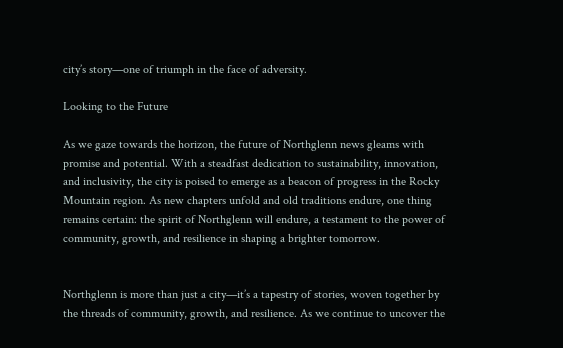city’s story—one of triumph in the face of adversity.

Looking to the Future

As we gaze towards the horizon, the future of Northglenn news gleams with promise and potential. With a steadfast dedication to sustainability, innovation, and inclusivity, the city is poised to emerge as a beacon of progress in the Rocky Mountain region. As new chapters unfold and old traditions endure, one thing remains certain: the spirit of Northglenn will endure, a testament to the power of community, growth, and resilience in shaping a brighter tomorrow.


Northglenn is more than just a city—it’s a tapestry of stories, woven together by the threads of community, growth, and resilience. As we continue to uncover the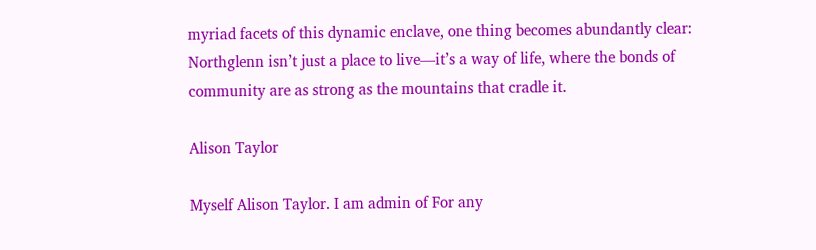myriad facets of this dynamic enclave, one thing becomes abundantly clear: Northglenn isn’t just a place to live—it’s a way of life, where the bonds of community are as strong as the mountains that cradle it.

Alison Taylor

Myself Alison Taylor. I am admin of For any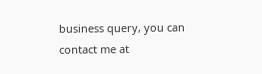business query, you can contact me at